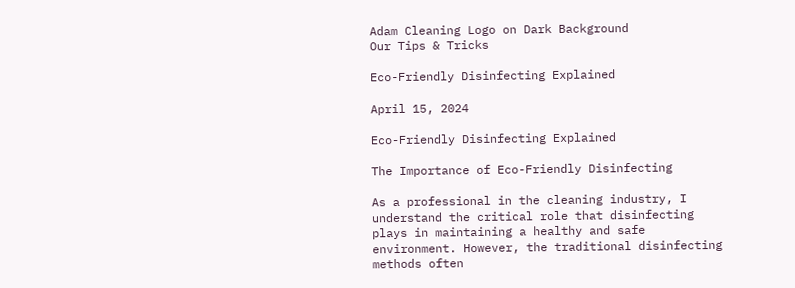Adam Cleaning Logo on Dark Background
Our Tips & Tricks

Eco-Friendly Disinfecting Explained

April 15, 2024

Eco-Friendly Disinfecting Explained

The Importance of Eco-Friendly Disinfecting

As a professional in the cleaning industry, I understand the critical role that disinfecting plays in maintaining a healthy and safe environment. However, the traditional disinfecting methods often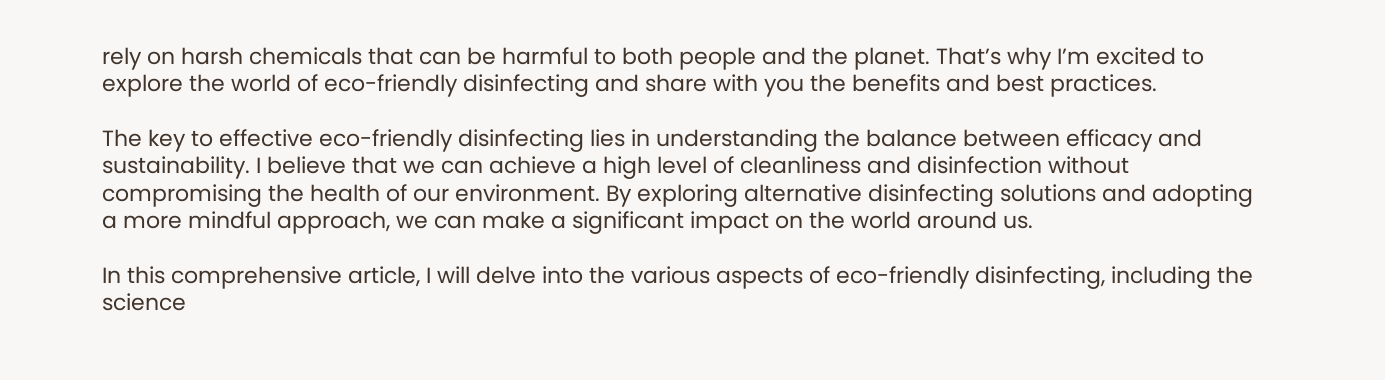rely on harsh chemicals that can be harmful to both people and the planet. That’s why I’m excited to explore the world of eco-friendly disinfecting and share with you the benefits and best practices.

The key to effective eco-friendly disinfecting lies in understanding the balance between efficacy and sustainability. I believe that we can achieve a high level of cleanliness and disinfection without compromising the health of our environment. By exploring alternative disinfecting solutions and adopting a more mindful approach, we can make a significant impact on the world around us.

In this comprehensive article, I will delve into the various aspects of eco-friendly disinfecting, including the science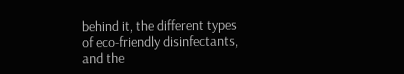behind it, the different types of eco-friendly disinfectants, and the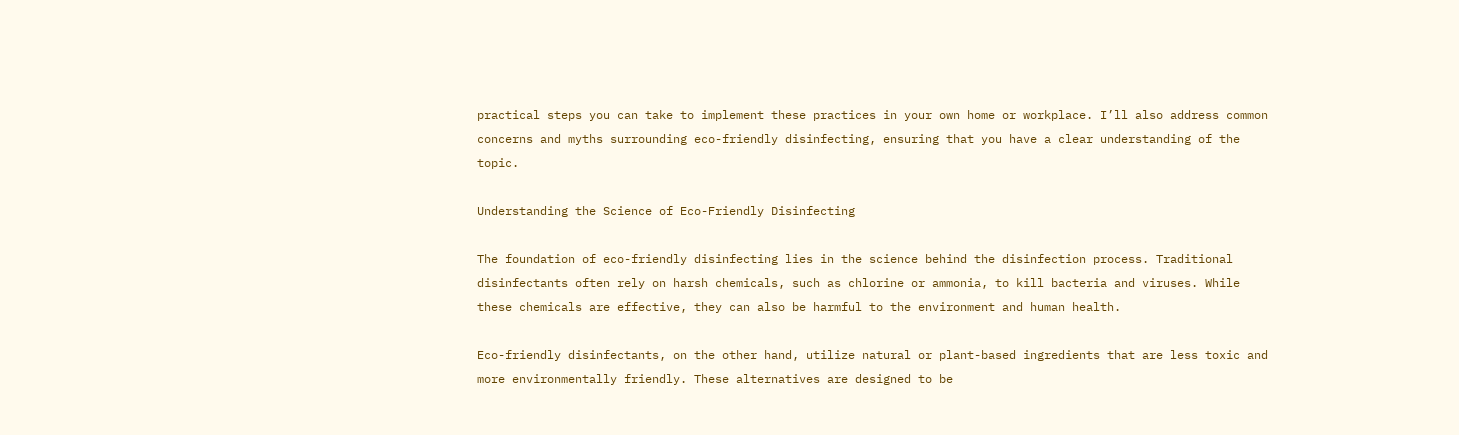practical steps you can take to implement these practices in your own home or workplace. I’ll also address common concerns and myths surrounding eco-friendly disinfecting, ensuring that you have a clear understanding of the topic.

Understanding the Science of Eco-Friendly Disinfecting

The foundation of eco-friendly disinfecting lies in the science behind the disinfection process. Traditional disinfectants often rely on harsh chemicals, such as chlorine or ammonia, to kill bacteria and viruses. While these chemicals are effective, they can also be harmful to the environment and human health.

Eco-friendly disinfectants, on the other hand, utilize natural or plant-based ingredients that are less toxic and more environmentally friendly. These alternatives are designed to be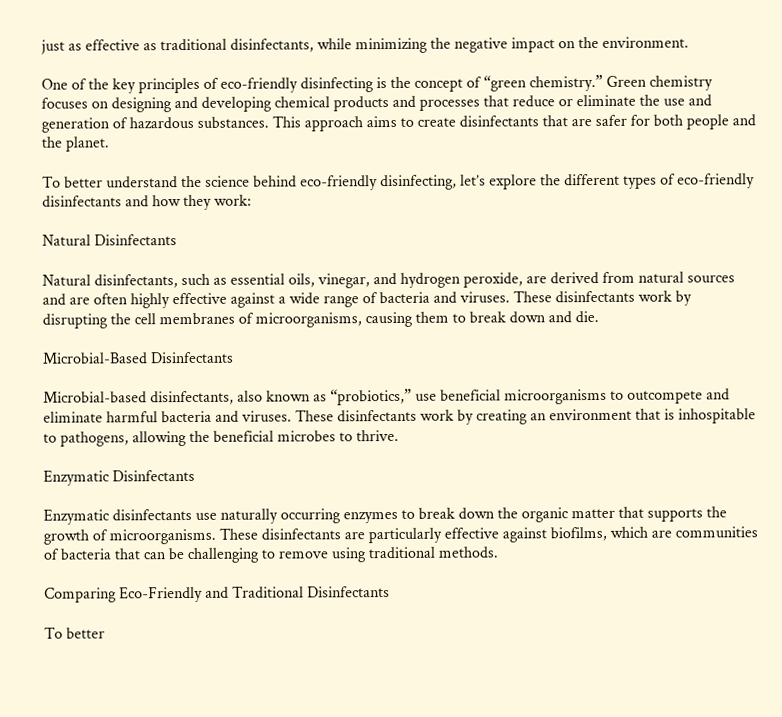just as effective as traditional disinfectants, while minimizing the negative impact on the environment.

One of the key principles of eco-friendly disinfecting is the concept of “green chemistry.” Green chemistry focuses on designing and developing chemical products and processes that reduce or eliminate the use and generation of hazardous substances. This approach aims to create disinfectants that are safer for both people and the planet.

To better understand the science behind eco-friendly disinfecting, let’s explore the different types of eco-friendly disinfectants and how they work:

Natural Disinfectants

Natural disinfectants, such as essential oils, vinegar, and hydrogen peroxide, are derived from natural sources and are often highly effective against a wide range of bacteria and viruses. These disinfectants work by disrupting the cell membranes of microorganisms, causing them to break down and die.

Microbial-Based Disinfectants

Microbial-based disinfectants, also known as “probiotics,” use beneficial microorganisms to outcompete and eliminate harmful bacteria and viruses. These disinfectants work by creating an environment that is inhospitable to pathogens, allowing the beneficial microbes to thrive.

Enzymatic Disinfectants

Enzymatic disinfectants use naturally occurring enzymes to break down the organic matter that supports the growth of microorganisms. These disinfectants are particularly effective against biofilms, which are communities of bacteria that can be challenging to remove using traditional methods.

Comparing Eco-Friendly and Traditional Disinfectants

To better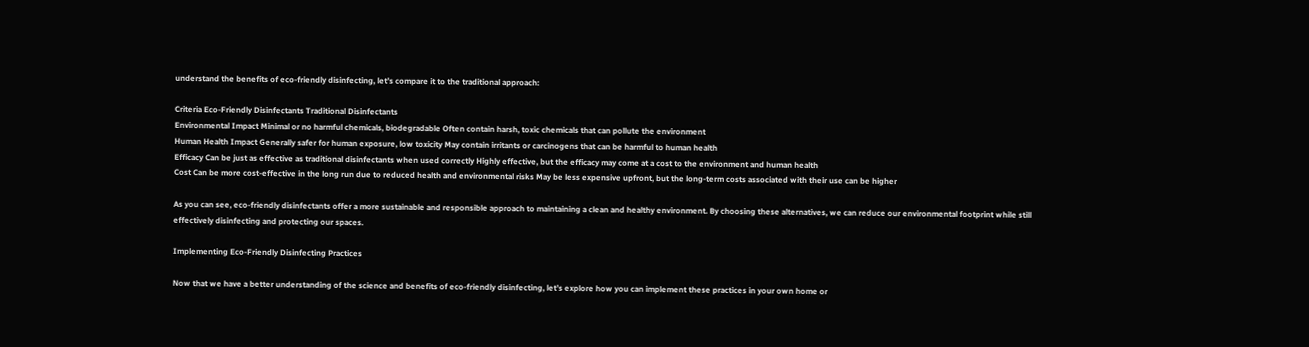understand the benefits of eco-friendly disinfecting, let’s compare it to the traditional approach:

Criteria Eco-Friendly Disinfectants Traditional Disinfectants
Environmental Impact Minimal or no harmful chemicals, biodegradable Often contain harsh, toxic chemicals that can pollute the environment
Human Health Impact Generally safer for human exposure, low toxicity May contain irritants or carcinogens that can be harmful to human health
Efficacy Can be just as effective as traditional disinfectants when used correctly Highly effective, but the efficacy may come at a cost to the environment and human health
Cost Can be more cost-effective in the long run due to reduced health and environmental risks May be less expensive upfront, but the long-term costs associated with their use can be higher

As you can see, eco-friendly disinfectants offer a more sustainable and responsible approach to maintaining a clean and healthy environment. By choosing these alternatives, we can reduce our environmental footprint while still effectively disinfecting and protecting our spaces.

Implementing Eco-Friendly Disinfecting Practices

Now that we have a better understanding of the science and benefits of eco-friendly disinfecting, let’s explore how you can implement these practices in your own home or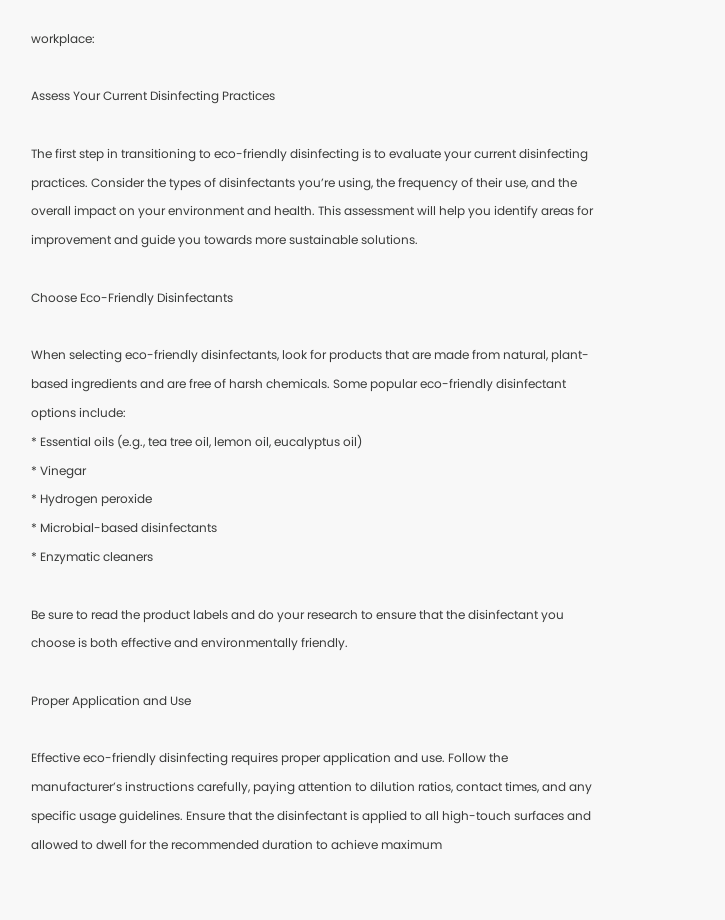workplace:

Assess Your Current Disinfecting Practices

The first step in transitioning to eco-friendly disinfecting is to evaluate your current disinfecting practices. Consider the types of disinfectants you’re using, the frequency of their use, and the overall impact on your environment and health. This assessment will help you identify areas for improvement and guide you towards more sustainable solutions.

Choose Eco-Friendly Disinfectants

When selecting eco-friendly disinfectants, look for products that are made from natural, plant-based ingredients and are free of harsh chemicals. Some popular eco-friendly disinfectant options include:
* Essential oils (e.g., tea tree oil, lemon oil, eucalyptus oil)
* Vinegar
* Hydrogen peroxide
* Microbial-based disinfectants
* Enzymatic cleaners

Be sure to read the product labels and do your research to ensure that the disinfectant you choose is both effective and environmentally friendly.

Proper Application and Use

Effective eco-friendly disinfecting requires proper application and use. Follow the manufacturer’s instructions carefully, paying attention to dilution ratios, contact times, and any specific usage guidelines. Ensure that the disinfectant is applied to all high-touch surfaces and allowed to dwell for the recommended duration to achieve maximum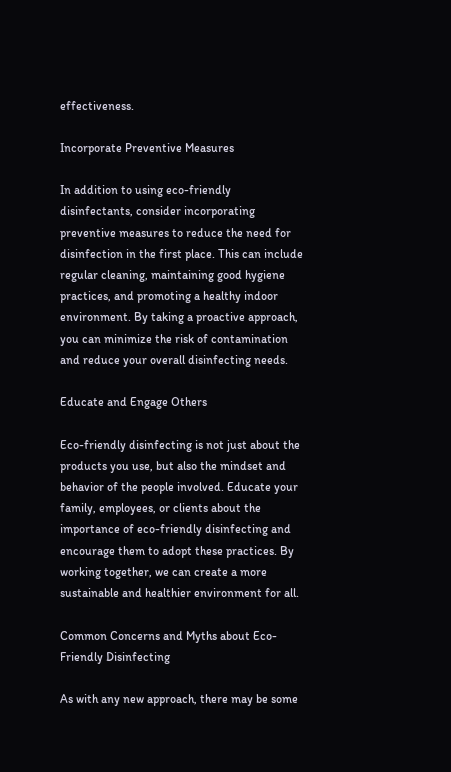effectiveness.

Incorporate Preventive Measures

In addition to using eco-friendly disinfectants, consider incorporating preventive measures to reduce the need for disinfection in the first place. This can include regular cleaning, maintaining good hygiene practices, and promoting a healthy indoor environment. By taking a proactive approach, you can minimize the risk of contamination and reduce your overall disinfecting needs.

Educate and Engage Others

Eco-friendly disinfecting is not just about the products you use, but also the mindset and behavior of the people involved. Educate your family, employees, or clients about the importance of eco-friendly disinfecting and encourage them to adopt these practices. By working together, we can create a more sustainable and healthier environment for all.

Common Concerns and Myths about Eco-Friendly Disinfecting

As with any new approach, there may be some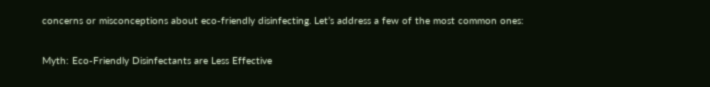concerns or misconceptions about eco-friendly disinfecting. Let’s address a few of the most common ones:

Myth: Eco-Friendly Disinfectants are Less Effective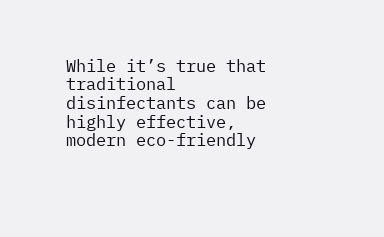While it’s true that traditional disinfectants can be highly effective, modern eco-friendly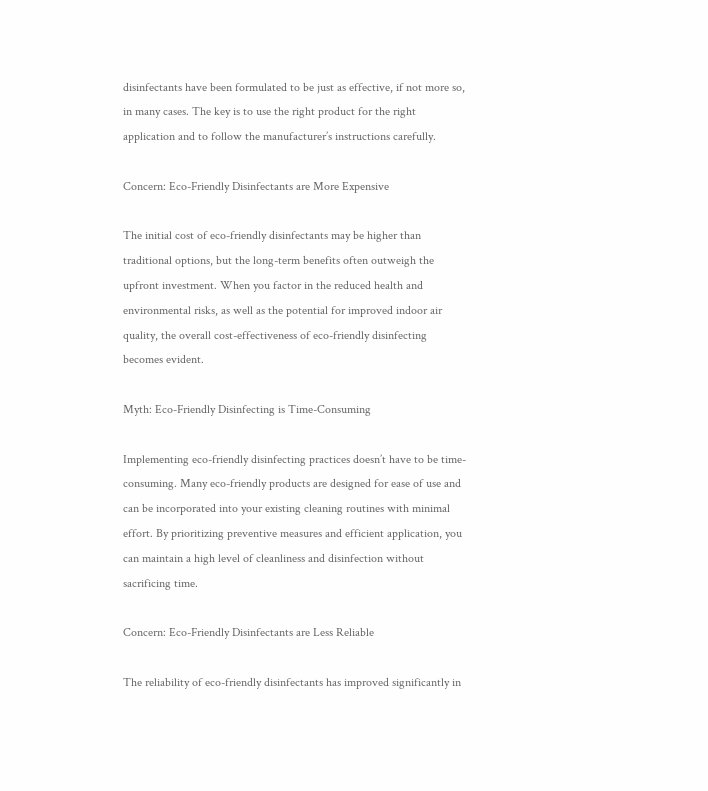disinfectants have been formulated to be just as effective, if not more so, in many cases. The key is to use the right product for the right application and to follow the manufacturer’s instructions carefully.

Concern: Eco-Friendly Disinfectants are More Expensive

The initial cost of eco-friendly disinfectants may be higher than traditional options, but the long-term benefits often outweigh the upfront investment. When you factor in the reduced health and environmental risks, as well as the potential for improved indoor air quality, the overall cost-effectiveness of eco-friendly disinfecting becomes evident.

Myth: Eco-Friendly Disinfecting is Time-Consuming

Implementing eco-friendly disinfecting practices doesn’t have to be time-consuming. Many eco-friendly products are designed for ease of use and can be incorporated into your existing cleaning routines with minimal effort. By prioritizing preventive measures and efficient application, you can maintain a high level of cleanliness and disinfection without sacrificing time.

Concern: Eco-Friendly Disinfectants are Less Reliable

The reliability of eco-friendly disinfectants has improved significantly in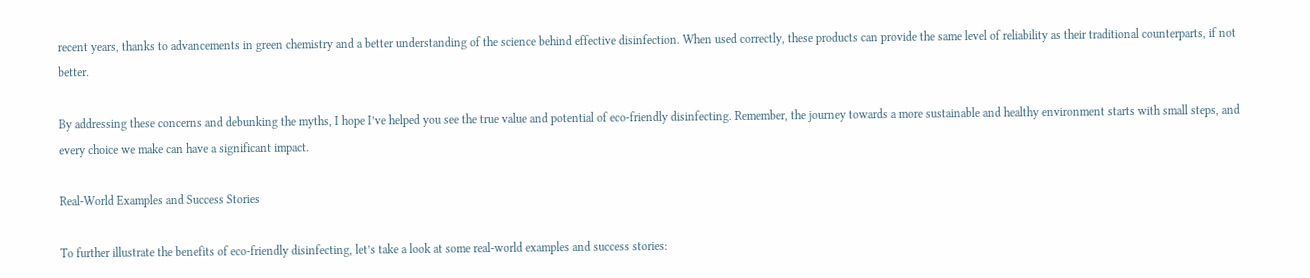recent years, thanks to advancements in green chemistry and a better understanding of the science behind effective disinfection. When used correctly, these products can provide the same level of reliability as their traditional counterparts, if not better.

By addressing these concerns and debunking the myths, I hope I’ve helped you see the true value and potential of eco-friendly disinfecting. Remember, the journey towards a more sustainable and healthy environment starts with small steps, and every choice we make can have a significant impact.

Real-World Examples and Success Stories

To further illustrate the benefits of eco-friendly disinfecting, let’s take a look at some real-world examples and success stories: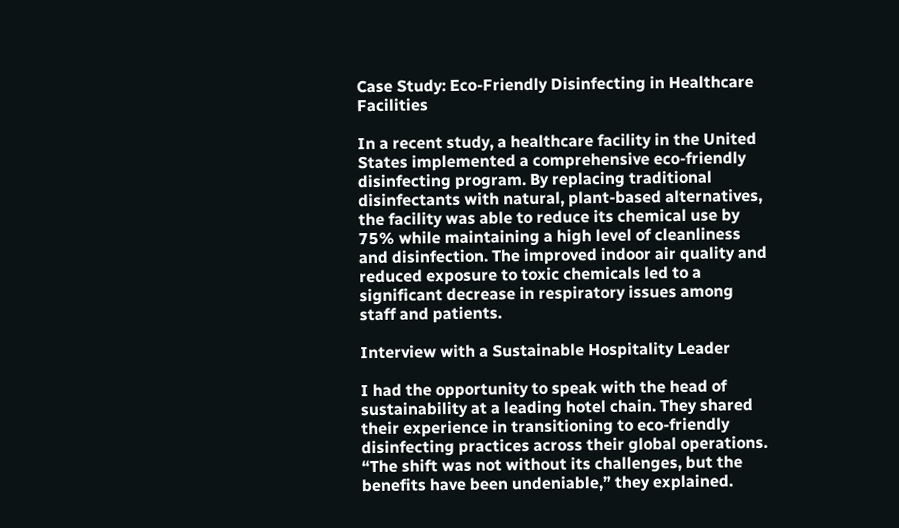Case Study: Eco-Friendly Disinfecting in Healthcare Facilities

In a recent study, a healthcare facility in the United States implemented a comprehensive eco-friendly disinfecting program. By replacing traditional disinfectants with natural, plant-based alternatives, the facility was able to reduce its chemical use by 75% while maintaining a high level of cleanliness and disinfection. The improved indoor air quality and reduced exposure to toxic chemicals led to a significant decrease in respiratory issues among staff and patients.

Interview with a Sustainable Hospitality Leader

I had the opportunity to speak with the head of sustainability at a leading hotel chain. They shared their experience in transitioning to eco-friendly disinfecting practices across their global operations. “The shift was not without its challenges, but the benefits have been undeniable,” they explained.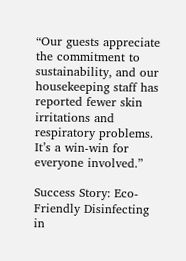“Our guests appreciate the commitment to sustainability, and our housekeeping staff has reported fewer skin irritations and respiratory problems. It’s a win-win for everyone involved.”

Success Story: Eco-Friendly Disinfecting in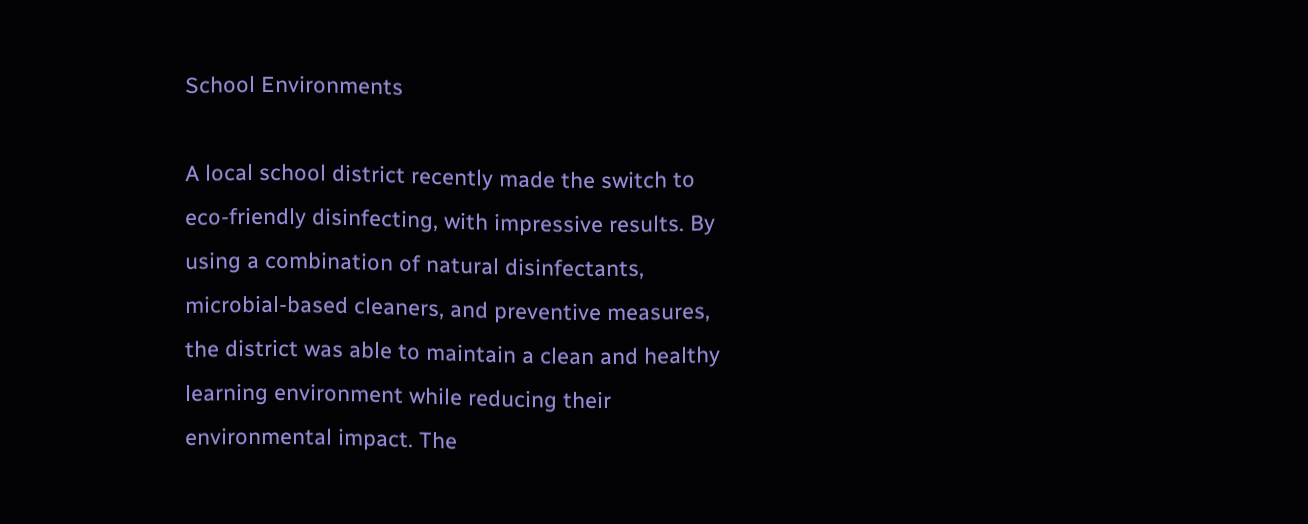School Environments

A local school district recently made the switch to eco-friendly disinfecting, with impressive results. By using a combination of natural disinfectants, microbial-based cleaners, and preventive measures, the district was able to maintain a clean and healthy learning environment while reducing their environmental impact. The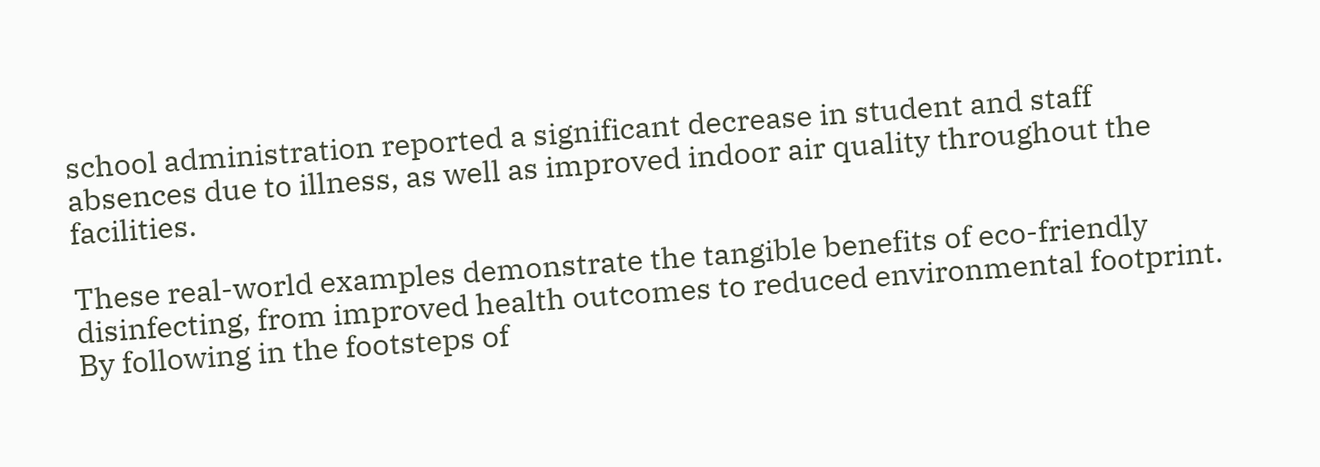school administration reported a significant decrease in student and staff absences due to illness, as well as improved indoor air quality throughout the facilities.

These real-world examples demonstrate the tangible benefits of eco-friendly disinfecting, from improved health outcomes to reduced environmental footprint. By following in the footsteps of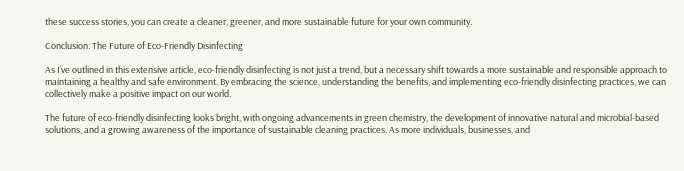these success stories, you can create a cleaner, greener, and more sustainable future for your own community.

Conclusion: The Future of Eco-Friendly Disinfecting

As I’ve outlined in this extensive article, eco-friendly disinfecting is not just a trend, but a necessary shift towards a more sustainable and responsible approach to maintaining a healthy and safe environment. By embracing the science, understanding the benefits, and implementing eco-friendly disinfecting practices, we can collectively make a positive impact on our world.

The future of eco-friendly disinfecting looks bright, with ongoing advancements in green chemistry, the development of innovative natural and microbial-based solutions, and a growing awareness of the importance of sustainable cleaning practices. As more individuals, businesses, and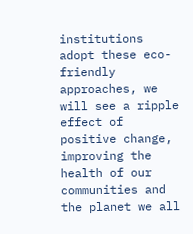institutions adopt these eco-friendly approaches, we will see a ripple effect of positive change, improving the health of our communities and the planet we all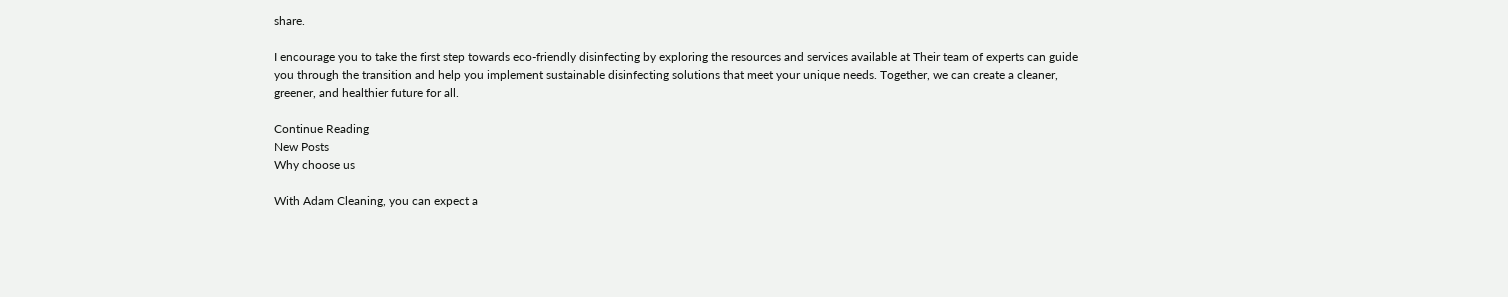share.

I encourage you to take the first step towards eco-friendly disinfecting by exploring the resources and services available at Their team of experts can guide you through the transition and help you implement sustainable disinfecting solutions that meet your unique needs. Together, we can create a cleaner, greener, and healthier future for all.

Continue Reading
New Posts
Why choose us

With Adam Cleaning, you can expect a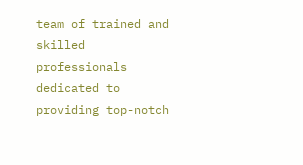team of trained and skilled professionals dedicated to providing top-notch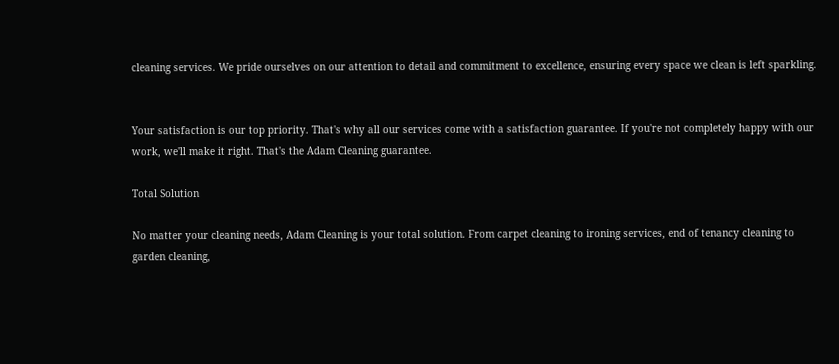cleaning services. We pride ourselves on our attention to detail and commitment to excellence, ensuring every space we clean is left sparkling.


Your satisfaction is our top priority. That's why all our services come with a satisfaction guarantee. If you're not completely happy with our work, we'll make it right. That's the Adam Cleaning guarantee.

Total Solution

No matter your cleaning needs, Adam Cleaning is your total solution. From carpet cleaning to ironing services, end of tenancy cleaning to garden cleaning,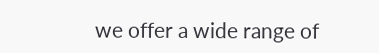we offer a wide range of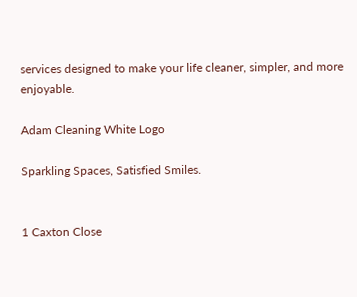services designed to make your life cleaner, simpler, and more enjoyable.

Adam Cleaning White Logo

Sparkling Spaces, Satisfied Smiles.


1 Caxton Close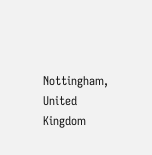Nottingham,
United Kingdom